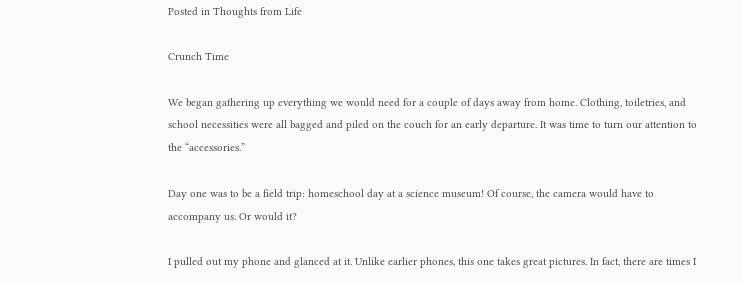Posted in Thoughts from Life

Crunch Time

We began gathering up everything we would need for a couple of days away from home. Clothing, toiletries, and school necessities were all bagged and piled on the couch for an early departure. It was time to turn our attention to the “accessories.”

Day one was to be a field trip: homeschool day at a science museum! Of course, the camera would have to accompany us. Or would it?

I pulled out my phone and glanced at it. Unlike earlier phones, this one takes great pictures. In fact, there are times I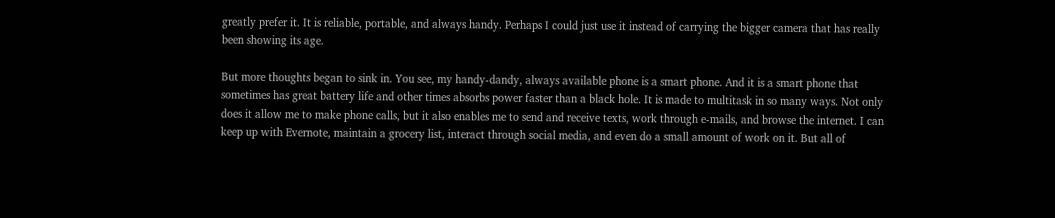greatly prefer it. It is reliable, portable, and always handy. Perhaps I could just use it instead of carrying the bigger camera that has really been showing its age.

But more thoughts began to sink in. You see, my handy-dandy, always available phone is a smart phone. And it is a smart phone that sometimes has great battery life and other times absorbs power faster than a black hole. It is made to multitask in so many ways. Not only does it allow me to make phone calls, but it also enables me to send and receive texts, work through e-mails, and browse the internet. I can keep up with Evernote, maintain a grocery list, interact through social media, and even do a small amount of work on it. But all of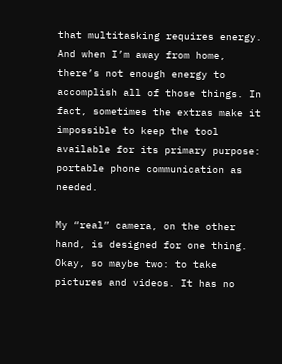that multitasking requires energy. And when I’m away from home, there’s not enough energy to accomplish all of those things. In fact, sometimes the extras make it impossible to keep the tool available for its primary purpose: portable phone communication as needed.

My “real” camera, on the other hand, is designed for one thing. Okay, so maybe two: to take pictures and videos. It has no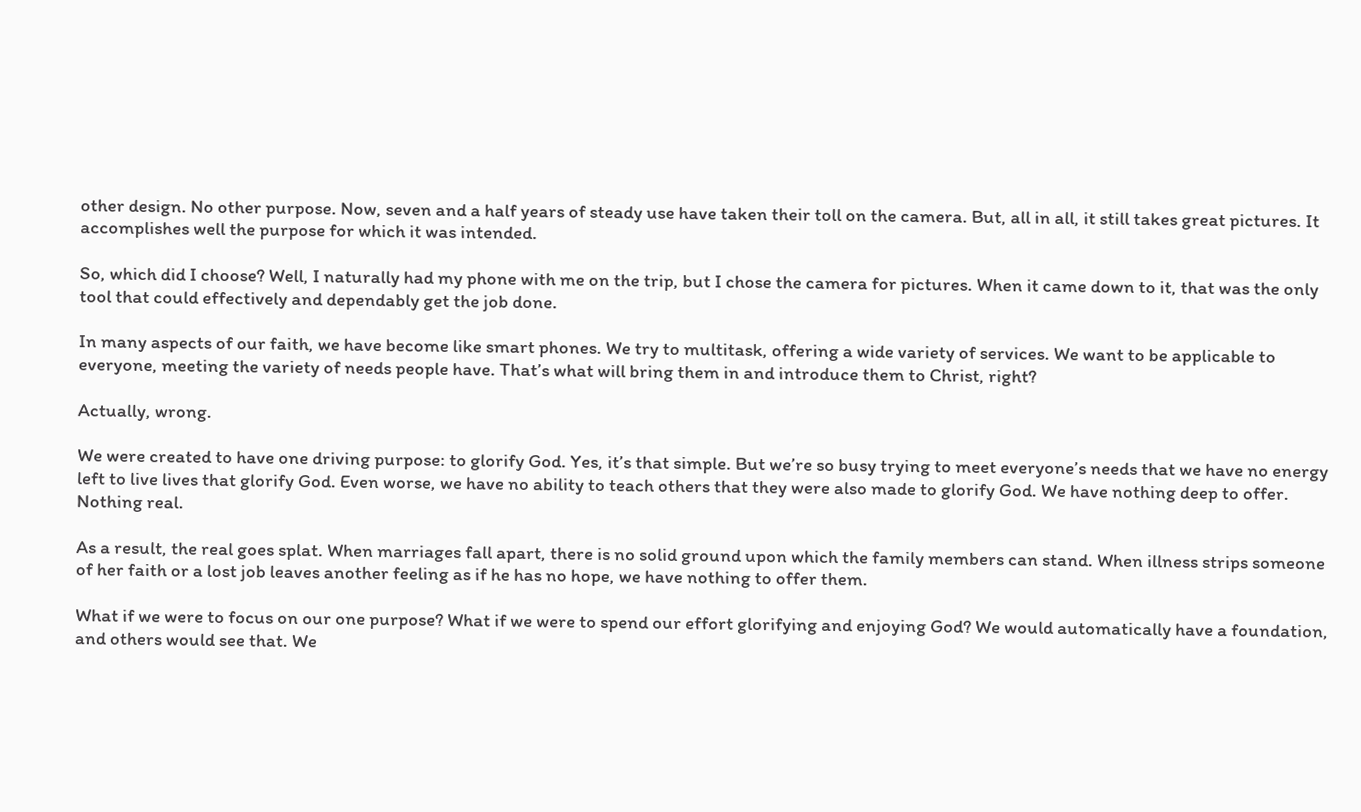other design. No other purpose. Now, seven and a half years of steady use have taken their toll on the camera. But, all in all, it still takes great pictures. It accomplishes well the purpose for which it was intended.

So, which did I choose? Well, I naturally had my phone with me on the trip, but I chose the camera for pictures. When it came down to it, that was the only tool that could effectively and dependably get the job done.

In many aspects of our faith, we have become like smart phones. We try to multitask, offering a wide variety of services. We want to be applicable to everyone, meeting the variety of needs people have. That’s what will bring them in and introduce them to Christ, right?

Actually, wrong.

We were created to have one driving purpose: to glorify God. Yes, it’s that simple. But we’re so busy trying to meet everyone’s needs that we have no energy left to live lives that glorify God. Even worse, we have no ability to teach others that they were also made to glorify God. We have nothing deep to offer. Nothing real.

As a result, the real goes splat. When marriages fall apart, there is no solid ground upon which the family members can stand. When illness strips someone of her faith or a lost job leaves another feeling as if he has no hope, we have nothing to offer them.

What if we were to focus on our one purpose? What if we were to spend our effort glorifying and enjoying God? We would automatically have a foundation, and others would see that. We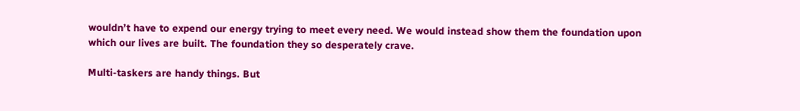wouldn’t have to expend our energy trying to meet every need. We would instead show them the foundation upon which our lives are built. The foundation they so desperately crave.

Multi-taskers are handy things. But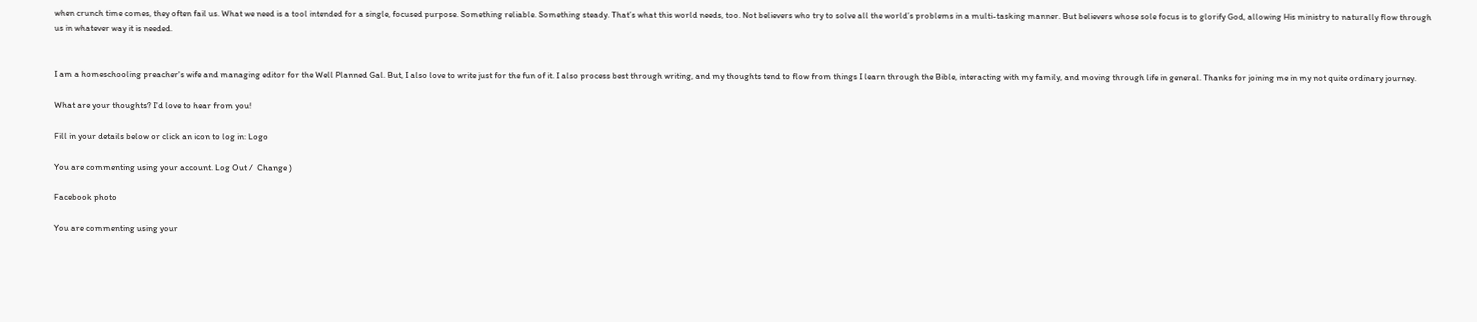when crunch time comes, they often fail us. What we need is a tool intended for a single, focused purpose. Something reliable. Something steady. That’s what this world needs, too. Not believers who try to solve all the world’s problems in a multi-tasking manner. But believers whose sole focus is to glorify God, allowing His ministry to naturally flow through us in whatever way it is needed.


I am a homeschooling preacher's wife and managing editor for the Well Planned Gal. But, I also love to write just for the fun of it. I also process best through writing, and my thoughts tend to flow from things I learn through the Bible, interacting with my family, and moving through life in general. Thanks for joining me in my not quite ordinary journey.

What are your thoughts? I'd love to hear from you!

Fill in your details below or click an icon to log in: Logo

You are commenting using your account. Log Out /  Change )

Facebook photo

You are commenting using your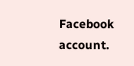Facebook account.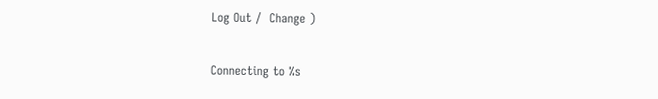Log Out /  Change )

Connecting to %s